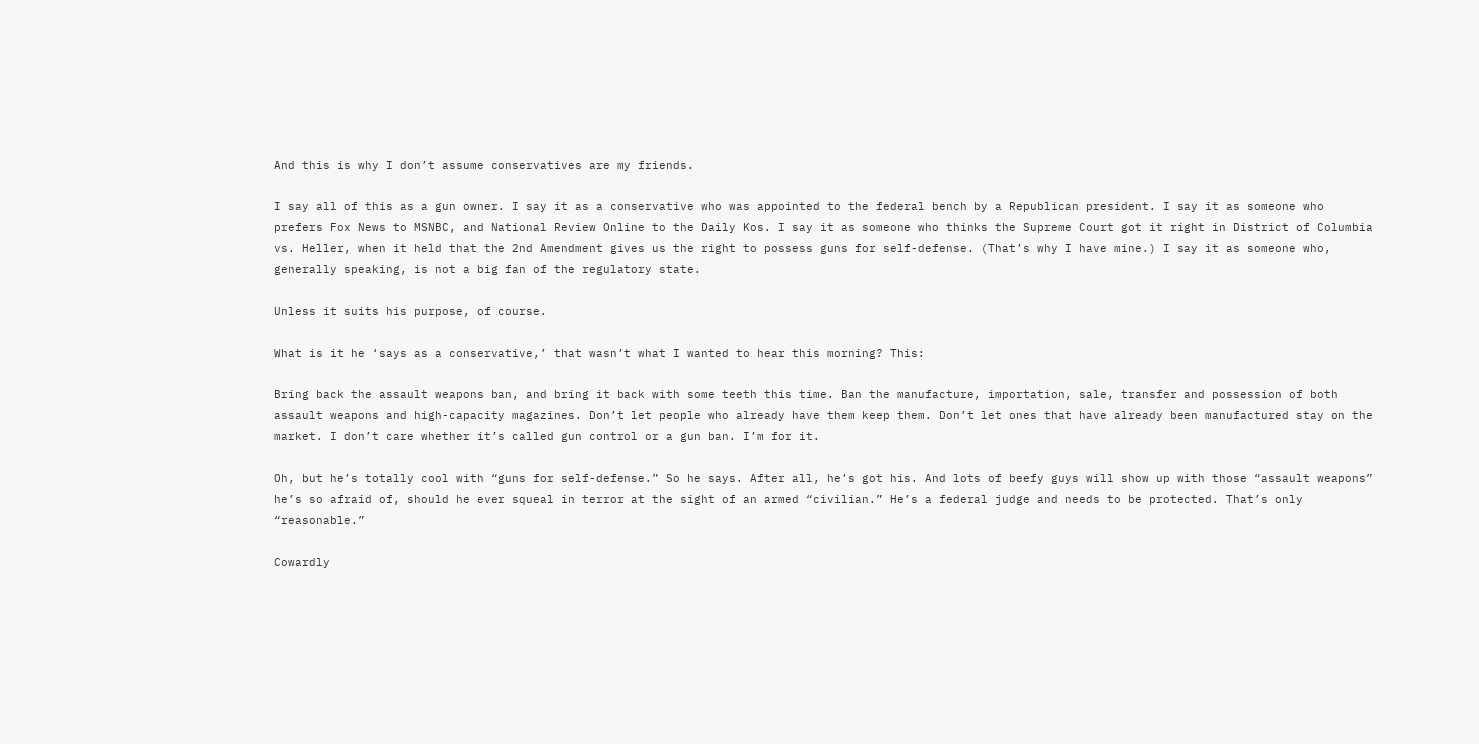And this is why I don’t assume conservatives are my friends.

I say all of this as a gun owner. I say it as a conservative who was appointed to the federal bench by a Republican president. I say it as someone who prefers Fox News to MSNBC, and National Review Online to the Daily Kos. I say it as someone who thinks the Supreme Court got it right in District of Columbia vs. Heller, when it held that the 2nd Amendment gives us the right to possess guns for self-defense. (That’s why I have mine.) I say it as someone who, generally speaking, is not a big fan of the regulatory state.

Unless it suits his purpose, of course.

What is it he ‘says as a conservative,’ that wasn’t what I wanted to hear this morning? This:

Bring back the assault weapons ban, and bring it back with some teeth this time. Ban the manufacture, importation, sale, transfer and possession of both assault weapons and high-capacity magazines. Don’t let people who already have them keep them. Don’t let ones that have already been manufactured stay on the market. I don’t care whether it’s called gun control or a gun ban. I’m for it.

Oh, but he’s totally cool with “guns for self-defense.” So he says. After all, he’s got his. And lots of beefy guys will show up with those “assault weapons” he’s so afraid of, should he ever squeal in terror at the sight of an armed “civilian.” He’s a federal judge and needs to be protected. That’s only “reasonable.”

Cowardly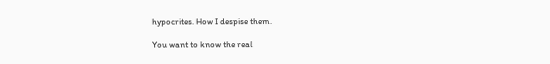hypocrites. How I despise them.

You want to know the real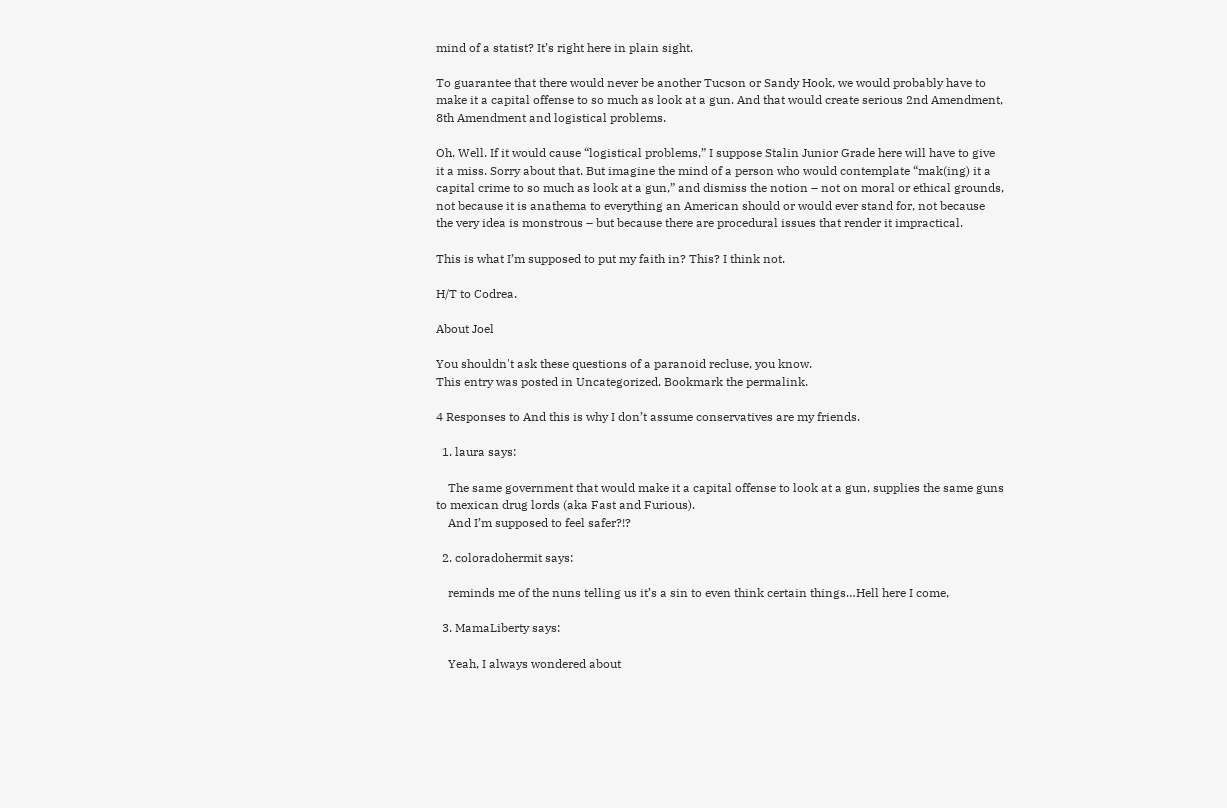mind of a statist? It’s right here in plain sight.

To guarantee that there would never be another Tucson or Sandy Hook, we would probably have to make it a capital offense to so much as look at a gun. And that would create serious 2nd Amendment, 8th Amendment and logistical problems.

Oh. Well. If it would cause “logistical problems,” I suppose Stalin Junior Grade here will have to give it a miss. Sorry about that. But imagine the mind of a person who would contemplate “mak(ing) it a capital crime to so much as look at a gun,” and dismiss the notion – not on moral or ethical grounds, not because it is anathema to everything an American should or would ever stand for, not because the very idea is monstrous – but because there are procedural issues that render it impractical.

This is what I’m supposed to put my faith in? This? I think not.

H/T to Codrea.

About Joel

You shouldn't ask these questions of a paranoid recluse, you know.
This entry was posted in Uncategorized. Bookmark the permalink.

4 Responses to And this is why I don’t assume conservatives are my friends.

  1. laura says:

    The same government that would make it a capital offense to look at a gun, supplies the same guns to mexican drug lords (aka Fast and Furious).
    And I’m supposed to feel safer?!?

  2. coloradohermit says:

    reminds me of the nuns telling us it’s a sin to even think certain things…Hell here I come,

  3. MamaLiberty says:

    Yeah, I always wondered about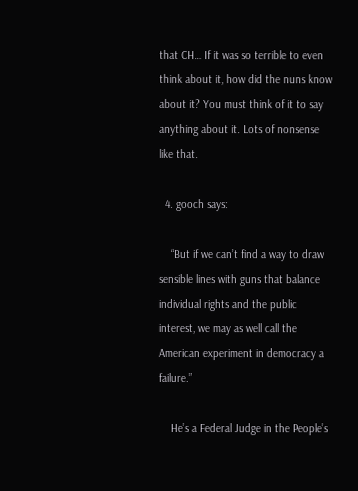that CH… If it was so terrible to even think about it, how did the nuns know about it? You must think of it to say anything about it. Lots of nonsense like that.

  4. gooch says:

    “But if we can’t find a way to draw sensible lines with guns that balance individual rights and the public interest, we may as well call the American experiment in democracy a failure.”

    He’s a Federal Judge in the People’s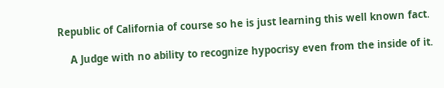Republic of California of course so he is just learning this well known fact.

    A Judge with no ability to recognize hypocrisy even from the inside of it.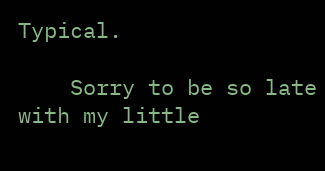Typical.

    Sorry to be so late with my little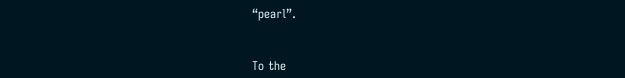“pearl”.


To the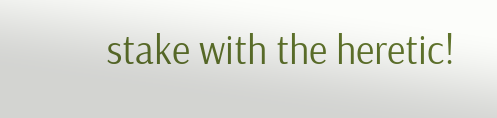stake with the heretic!